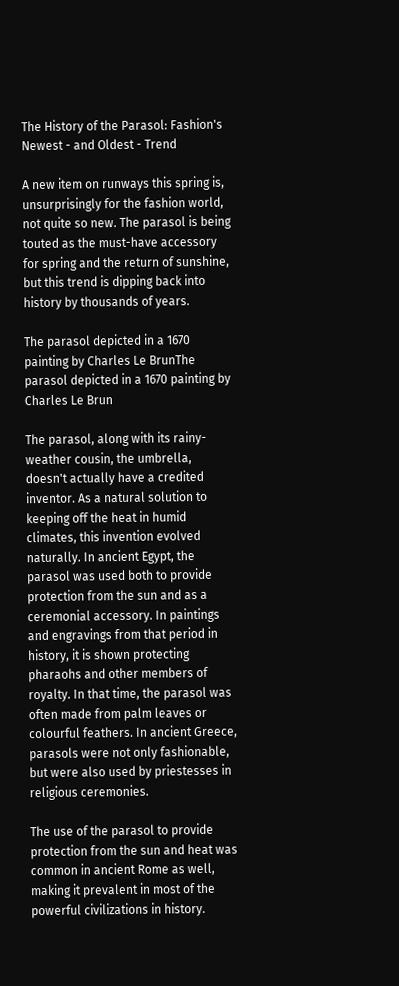The History of the Parasol: Fashion's Newest - and Oldest - Trend

A new item on runways this spring is, unsurprisingly for the fashion world, not quite so new. The parasol is being touted as the must-have accessory for spring and the return of sunshine, but this trend is dipping back into history by thousands of years.

The parasol depicted in a 1670 painting by Charles Le BrunThe parasol depicted in a 1670 painting by Charles Le Brun

The parasol, along with its rainy-weather cousin, the umbrella, doesn't actually have a credited inventor. As a natural solution to keeping off the heat in humid climates, this invention evolved naturally. In ancient Egypt, the parasol was used both to provide protection from the sun and as a ceremonial accessory. In paintings and engravings from that period in history, it is shown protecting pharaohs and other members of royalty. In that time, the parasol was often made from palm leaves or colourful feathers. In ancient Greece, parasols were not only fashionable, but were also used by priestesses in religious ceremonies.

The use of the parasol to provide protection from the sun and heat was common in ancient Rome as well, making it prevalent in most of the powerful civilizations in history.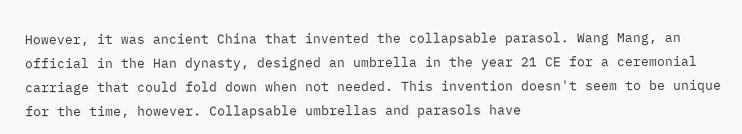However, it was ancient China that invented the collapsable parasol. Wang Mang, an official in the Han dynasty, designed an umbrella in the year 21 CE for a ceremonial carriage that could fold down when not needed. This invention doesn't seem to be unique for the time, however. Collapsable umbrellas and parasols have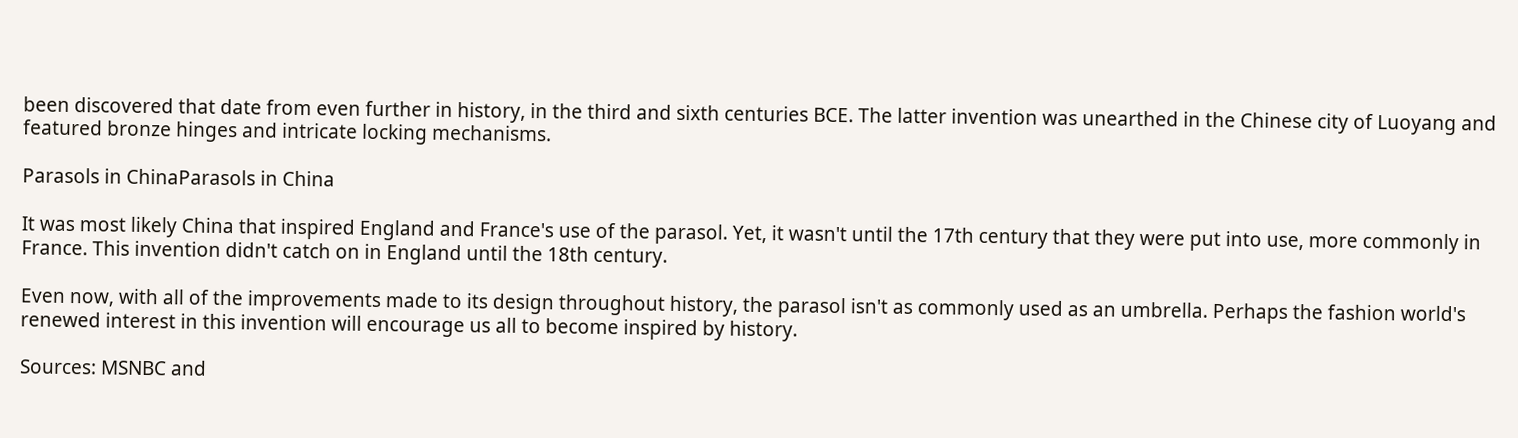been discovered that date from even further in history, in the third and sixth centuries BCE. The latter invention was unearthed in the Chinese city of Luoyang and featured bronze hinges and intricate locking mechanisms.

Parasols in ChinaParasols in China

It was most likely China that inspired England and France's use of the parasol. Yet, it wasn't until the 17th century that they were put into use, more commonly in France. This invention didn't catch on in England until the 18th century.

Even now, with all of the improvements made to its design throughout history, the parasol isn't as commonly used as an umbrella. Perhaps the fashion world's renewed interest in this invention will encourage us all to become inspired by history.

Sources: MSNBC and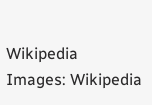Wikipedia
Images: Wikipedia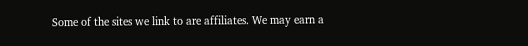Some of the sites we link to are affiliates. We may earn a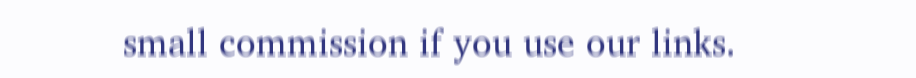small commission if you use our links.